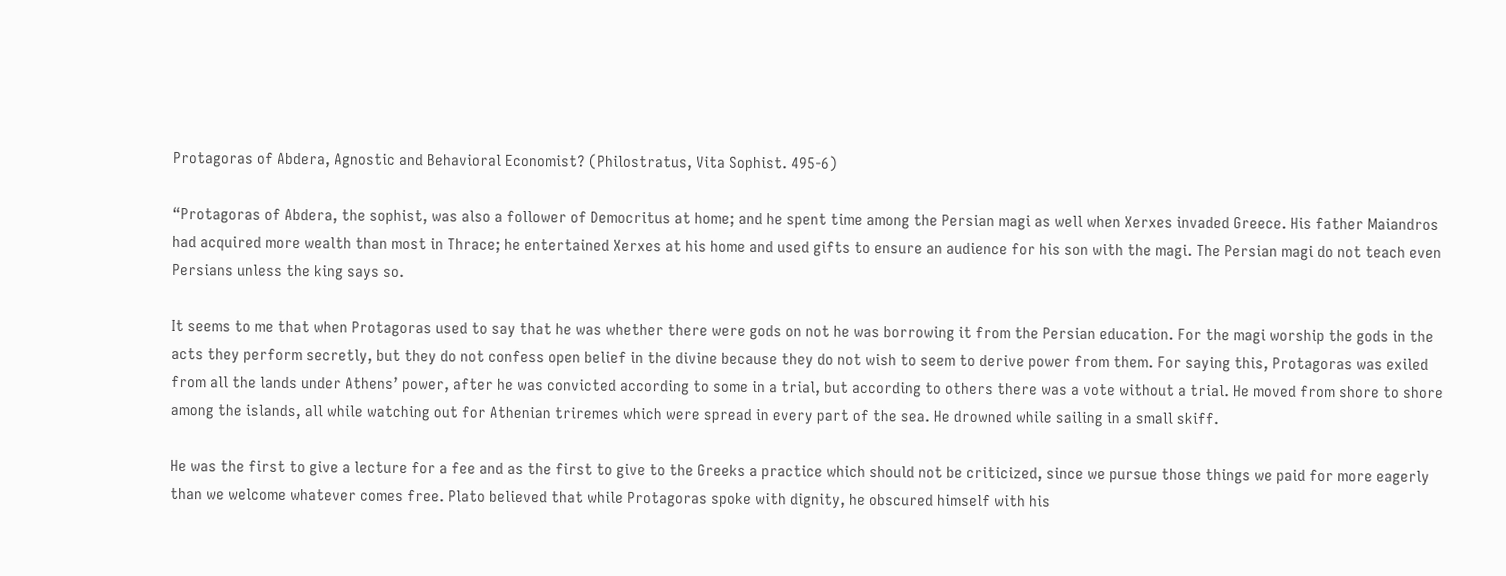Protagoras of Abdera, Agnostic and Behavioral Economist? (Philostratus, Vita Sophist. 495-6)

“Protagoras of Abdera, the sophist, was also a follower of Democritus at home; and he spent time among the Persian magi as well when Xerxes invaded Greece. His father Maiandros had acquired more wealth than most in Thrace; he entertained Xerxes at his home and used gifts to ensure an audience for his son with the magi. The Persian magi do not teach even Persians unless the king says so.

It seems to me that when Protagoras used to say that he was whether there were gods on not he was borrowing it from the Persian education. For the magi worship the gods in the acts they perform secretly, but they do not confess open belief in the divine because they do not wish to seem to derive power from them. For saying this, Protagoras was exiled from all the lands under Athens’ power, after he was convicted according to some in a trial, but according to others there was a vote without a trial. He moved from shore to shore among the islands, all while watching out for Athenian triremes which were spread in every part of the sea. He drowned while sailing in a small skiff.

He was the first to give a lecture for a fee and as the first to give to the Greeks a practice which should not be criticized, since we pursue those things we paid for more eagerly than we welcome whatever comes free. Plato believed that while Protagoras spoke with dignity, he obscured himself with his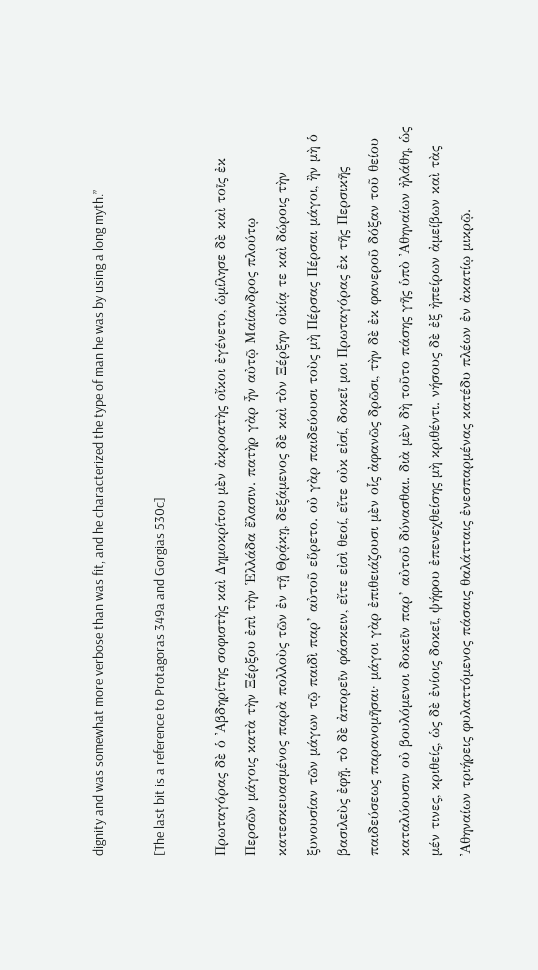dignity and was somewhat more verbose than was fit, and he characterized the type of man he was by using a long myth.”

[The last bit is a reference to Protagoras 349a and Gorgias 530c]

Πρωταγόρας δὲ ὁ ᾿Αβδηρίτης σοφιστὴς καὶ Δημοκρίτου μὲν ἀκροατὴς οἴκοι ἐγένετο, ὡμίλησε δὲ καὶ τοῖς ἐκ Περσῶν μάγοις κατὰ τὴν Ξέρξου ἐπὶ τὴν ῾Ελλάδα ἔλασιν. πατὴρ γὰρ ἦν αὐτῷ Μαίανδρος πλούτῳ κατεσκευασμένος παρὰ πολλοὺς τῶν ἐν τῇ Θρᾴκῃ, δεξάμενος δὲ καὶ τὸν Ξέρξην οἰκίᾳ τε καὶ δώροις τὴν ξυνουσίαν τῶν μάγων τῷ παιδὶ παρ’ αὐτοῦ εὕρετο. οὐ γὰρ παιδεύουσι τοὺς μὴ Πέρσας Πέρσαι μάγοι, ἢν μὴ ὁ βασιλεὺς ἐφῇ. τὸ δὲ ἀπορεῖν φάσκειν, εἴτε εἰσὶ θεοί, εἴτε οὐκ εἰσί, δοκεῖ μοι Πρωταγόρας ἐκ τῆς Περσικῆς παιδεύσεως παρανομῆσαι· μάγοι γὰρ ἐπιθειάζουσι μὲν οἷς ἀφανῶς δρῶσι, τὴν δὲ ἐκ φανεροῦ δόξαν τοῦ θείου καταλύουσιν οὐ βουλόμενοι δοκεῖν παρ’ αὐτοῦ δύνασθαι. διὰ μὲν δὴ τοῦτο πάσης γῆς ὑπὸ ᾿Αθηναίων ἠλάθη, ὡς μέν τινες, κριθείς, ὡς δὲ ἐνίοις δοκεῖ, ψήφου ἐπενεχθείσης μὴ κριθέντι. νήσους δὲ ἐξ ἠπείρων ἀμείβων καὶ τὰς ᾿Αθηναίων τριήρεις φυλαττόμενος πάσαις θαλάτταις ἐνεσπαρμένας κατέδυ πλέων ἐν ἀκατίῳ μικρῷ.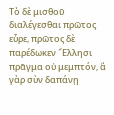Τὸ δὲ μισθοῦ διαλέγεσθαι πρῶτος εὗρε, πρῶτος δὲ παρέδωκεν ῞Ελλησι πρᾶγμα οὐ μεμπτόν, ἃ γὰρ σὺν δαπάνῃ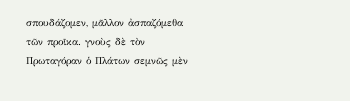σπουδάζομεν, μᾶλλον ἀσπαζόμεθα τῶν προῖκα. γνοὺς δὲ τὸν Πρωταγόραν ὁ Πλάτων σεμνῶς μὲν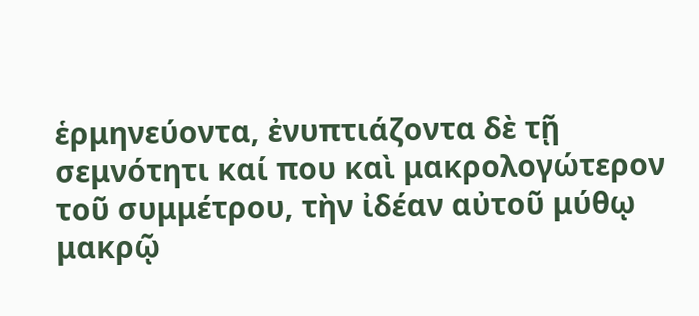ἑρμηνεύοντα, ἐνυπτιάζοντα δὲ τῇ σεμνότητι καί που καὶ μακρολογώτερον τοῦ συμμέτρου, τὴν ἰδέαν αὐτοῦ μύθῳ μακρῷ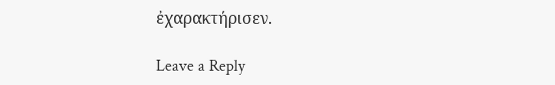ἐχαρακτήρισεν.

Leave a Reply